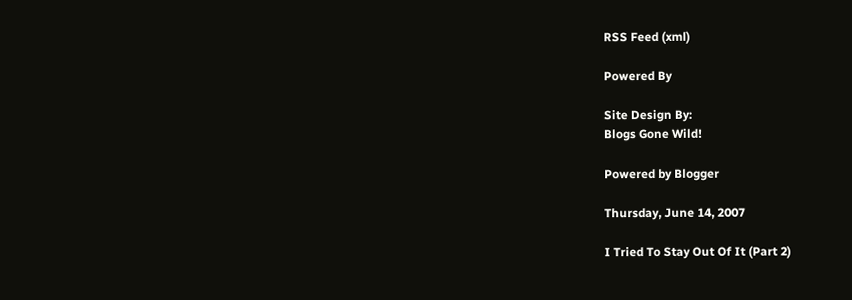RSS Feed (xml)

Powered By

Site Design By:
Blogs Gone Wild!

Powered by Blogger

Thursday, June 14, 2007

I Tried To Stay Out Of It (Part 2)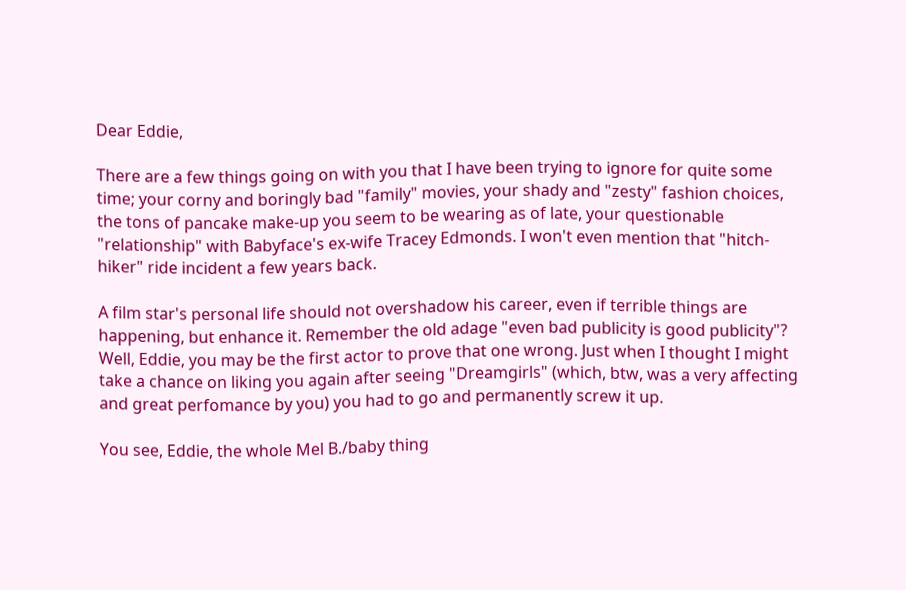Dear Eddie,

There are a few things going on with you that I have been trying to ignore for quite some time; your corny and boringly bad "family" movies, your shady and "zesty" fashion choices, the tons of pancake make-up you seem to be wearing as of late, your questionable "relationship" with Babyface's ex-wife Tracey Edmonds. I won't even mention that "hitch-hiker" ride incident a few years back.

A film star's personal life should not overshadow his career, even if terrible things are happening, but enhance it. Remember the old adage "even bad publicity is good publicity"? Well, Eddie, you may be the first actor to prove that one wrong. Just when I thought I might take a chance on liking you again after seeing "Dreamgirls" (which, btw, was a very affecting and great perfomance by you) you had to go and permanently screw it up.

You see, Eddie, the whole Mel B./baby thing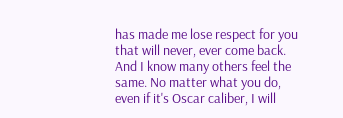has made me lose respect for you that will never, ever come back. And I know many others feel the same. No matter what you do, even if it's Oscar caliber, I will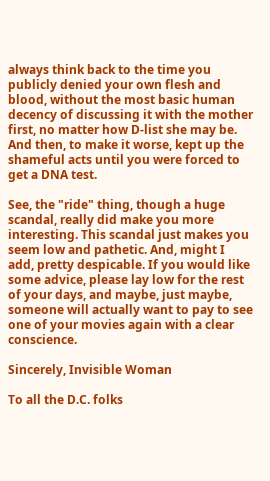always think back to the time you publicly denied your own flesh and blood, without the most basic human decency of discussing it with the mother first, no matter how D-list she may be. And then, to make it worse, kept up the shameful acts until you were forced to get a DNA test.

See, the "ride" thing, though a huge scandal, really did make you more interesting. This scandal just makes you seem low and pathetic. And, might I add, pretty despicable. If you would like some advice, please lay low for the rest of your days, and maybe, just maybe, someone will actually want to pay to see one of your movies again with a clear conscience.

Sincerely, Invisible Woman

To all the D.C. folks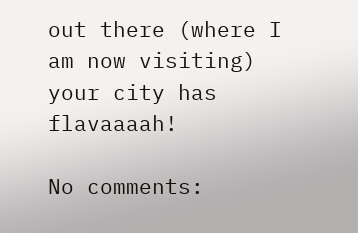out there (where I am now visiting) your city has flavaaaah!

No comments: